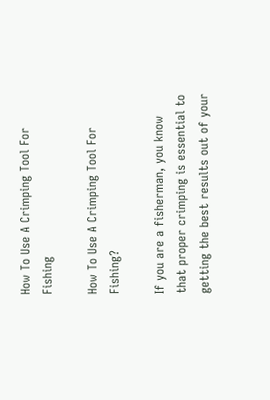How To Use A Crimping Tool For Fishing

How To Use A Crimping Tool For Fishing?

If you are a fisherman, you know that proper crimping is essential to getting the best results out of your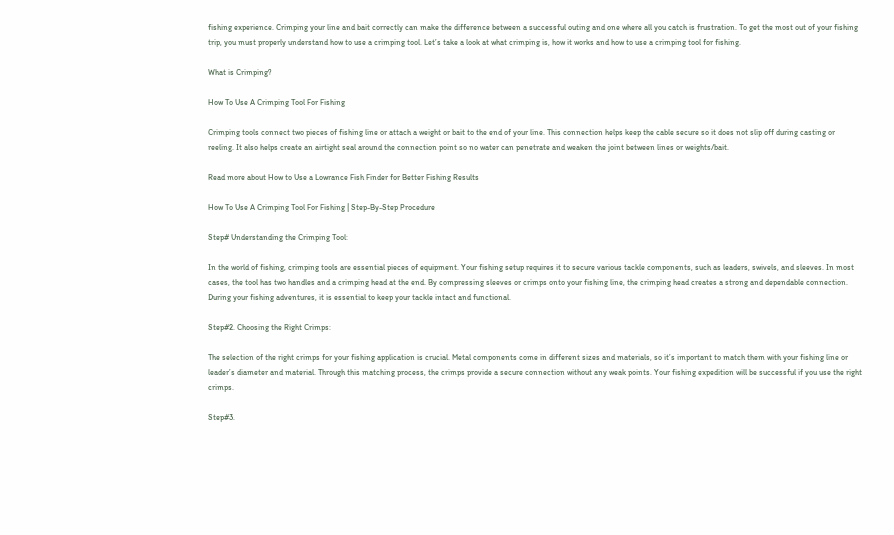fishing experience. Crimping your line and bait correctly can make the difference between a successful outing and one where all you catch is frustration. To get the most out of your fishing trip, you must properly understand how to use a crimping tool. Let’s take a look at what crimping is, how it works and how to use a crimping tool for fishing.

What is Crimping?

How To Use A Crimping Tool For Fishing

Crimping tools connect two pieces of fishing line or attach a weight or bait to the end of your line. This connection helps keep the cable secure so it does not slip off during casting or reeling. It also helps create an airtight seal around the connection point so no water can penetrate and weaken the joint between lines or weights/bait.

Read more about How to Use a Lowrance Fish Finder for Better Fishing Results

How To Use A Crimping Tool For Fishing | Step-By-Step Procedure

Step# Understanding the Crimping Tool:

In the world of fishing, crimping tools are essential pieces of equipment. Your fishing setup requires it to secure various tackle components, such as leaders, swivels, and sleeves. In most cases, the tool has two handles and a crimping head at the end. By compressing sleeves or crimps onto your fishing line, the crimping head creates a strong and dependable connection. During your fishing adventures, it is essential to keep your tackle intact and functional.

Step#2. Choosing the Right Crimps:

The selection of the right crimps for your fishing application is crucial. Metal components come in different sizes and materials, so it’s important to match them with your fishing line or leader’s diameter and material. Through this matching process, the crimps provide a secure connection without any weak points. Your fishing expedition will be successful if you use the right crimps.

Step#3.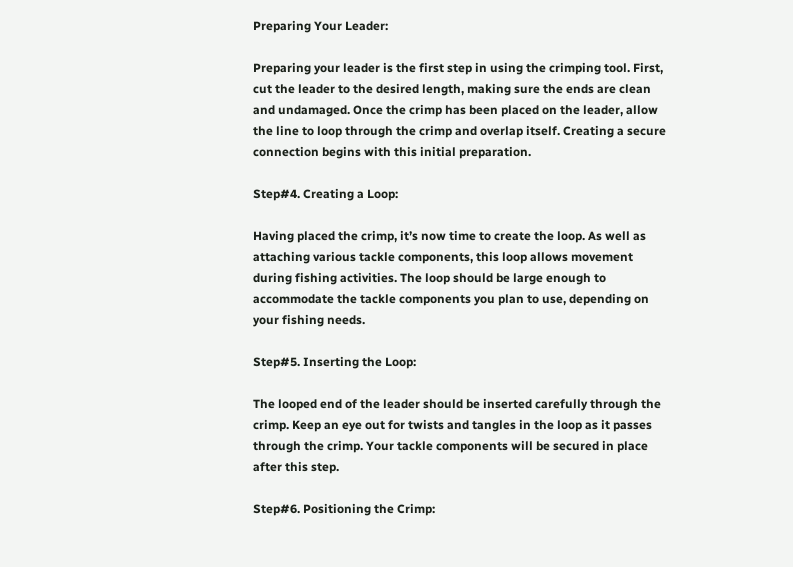Preparing Your Leader:

Preparing your leader is the first step in using the crimping tool. First, cut the leader to the desired length, making sure the ends are clean and undamaged. Once the crimp has been placed on the leader, allow the line to loop through the crimp and overlap itself. Creating a secure connection begins with this initial preparation.

Step#4. Creating a Loop:

Having placed the crimp, it’s now time to create the loop. As well as attaching various tackle components, this loop allows movement during fishing activities. The loop should be large enough to accommodate the tackle components you plan to use, depending on your fishing needs.

Step#5. Inserting the Loop:

The looped end of the leader should be inserted carefully through the crimp. Keep an eye out for twists and tangles in the loop as it passes through the crimp. Your tackle components will be secured in place after this step.

Step#6. Positioning the Crimp: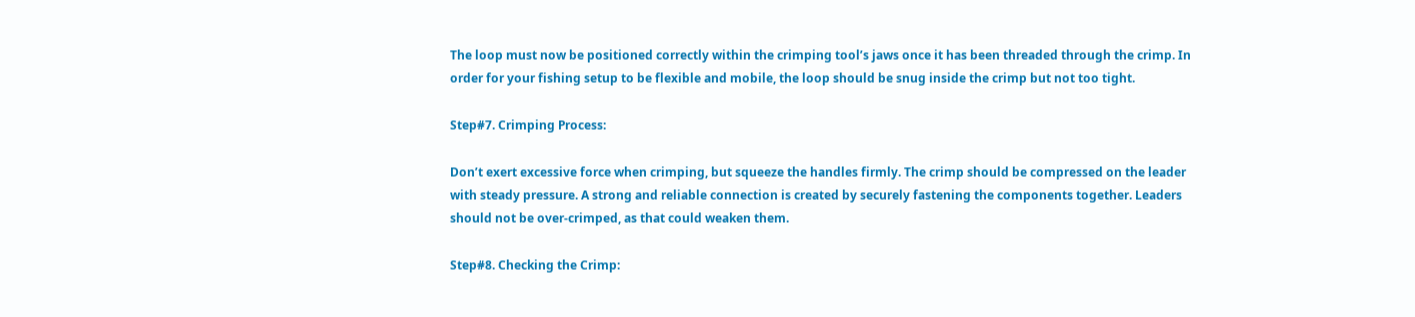The loop must now be positioned correctly within the crimping tool’s jaws once it has been threaded through the crimp. In order for your fishing setup to be flexible and mobile, the loop should be snug inside the crimp but not too tight.

Step#7. Crimping Process:

Don’t exert excessive force when crimping, but squeeze the handles firmly. The crimp should be compressed on the leader with steady pressure. A strong and reliable connection is created by securely fastening the components together. Leaders should not be over-crimped, as that could weaken them.

Step#8. Checking the Crimp: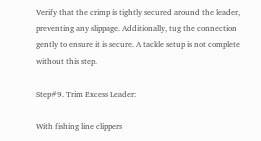Verify that the crimp is tightly secured around the leader, preventing any slippage. Additionally, tug the connection gently to ensure it is secure. A tackle setup is not complete without this step.

Step#9. Trim Excess Leader:

With fishing line clippers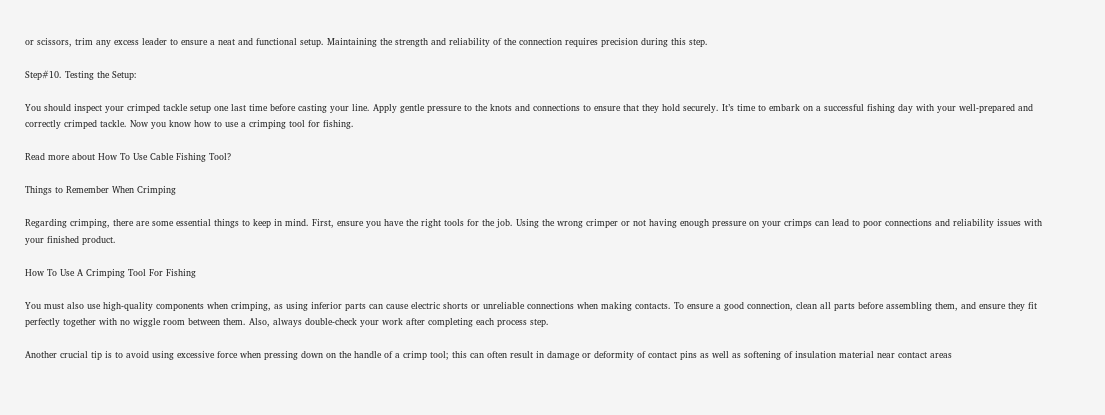or scissors, trim any excess leader to ensure a neat and functional setup. Maintaining the strength and reliability of the connection requires precision during this step.

Step#10. Testing the Setup:

You should inspect your crimped tackle setup one last time before casting your line. Apply gentle pressure to the knots and connections to ensure that they hold securely. It’s time to embark on a successful fishing day with your well-prepared and correctly crimped tackle. Now you know how to use a crimping tool for fishing.

Read more about How To Use Cable Fishing Tool?

Things to Remember When Crimping

Regarding crimping, there are some essential things to keep in mind. First, ensure you have the right tools for the job. Using the wrong crimper or not having enough pressure on your crimps can lead to poor connections and reliability issues with your finished product.

How To Use A Crimping Tool For Fishing

You must also use high-quality components when crimping, as using inferior parts can cause electric shorts or unreliable connections when making contacts. To ensure a good connection, clean all parts before assembling them, and ensure they fit perfectly together with no wiggle room between them. Also, always double-check your work after completing each process step.

Another crucial tip is to avoid using excessive force when pressing down on the handle of a crimp tool; this can often result in damage or deformity of contact pins as well as softening of insulation material near contact areas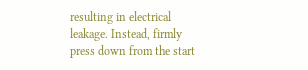resulting in electrical leakage. Instead, firmly press down from the start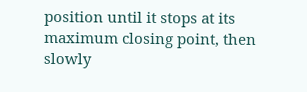position until it stops at its maximum closing point, then slowly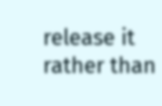release it rather than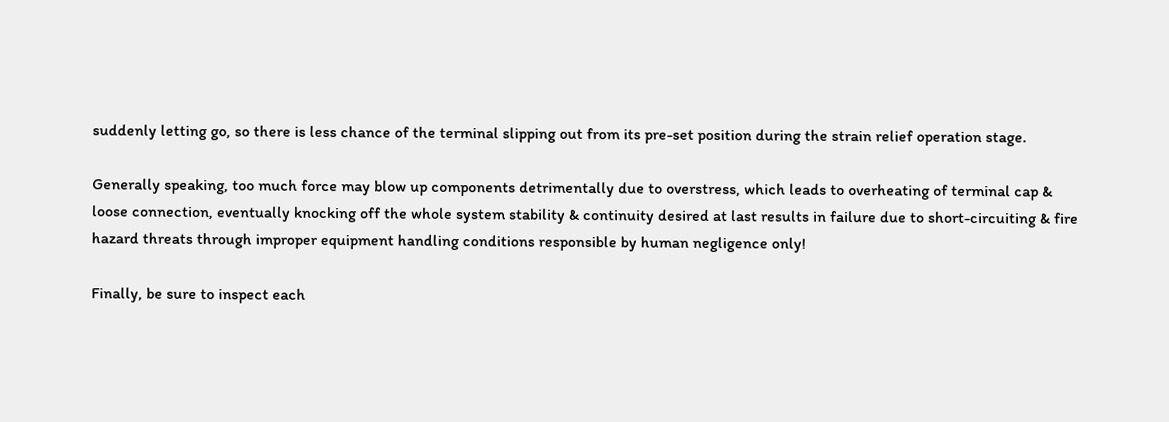suddenly letting go, so there is less chance of the terminal slipping out from its pre-set position during the strain relief operation stage.

Generally speaking, too much force may blow up components detrimentally due to overstress, which leads to overheating of terminal cap & loose connection, eventually knocking off the whole system stability & continuity desired at last results in failure due to short-circuiting & fire hazard threats through improper equipment handling conditions responsible by human negligence only!

Finally, be sure to inspect each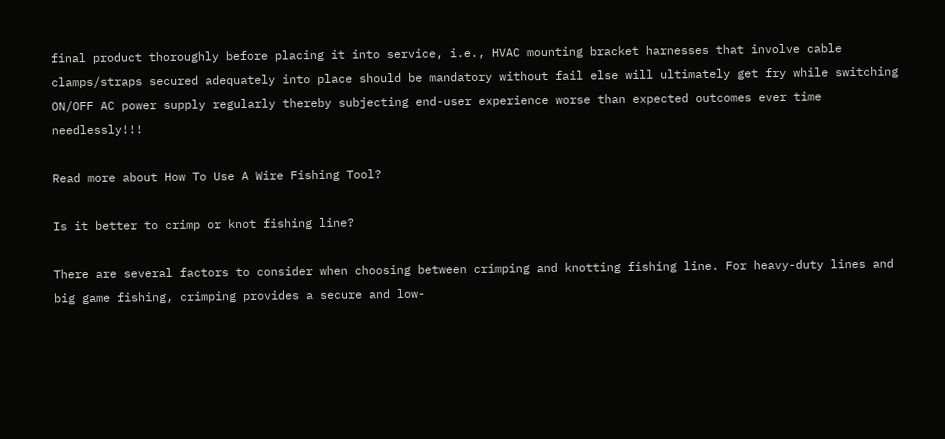final product thoroughly before placing it into service, i.e., HVAC mounting bracket harnesses that involve cable clamps/straps secured adequately into place should be mandatory without fail else will ultimately get fry while switching ON/OFF AC power supply regularly thereby subjecting end-user experience worse than expected outcomes ever time needlessly!!!

Read more about How To Use A Wire Fishing Tool?

Is it better to crimp or knot fishing line?

There are several factors to consider when choosing between crimping and knotting fishing line. For heavy-duty lines and big game fishing, crimping provides a secure and low-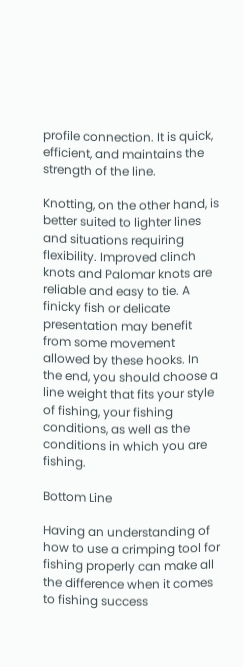profile connection. It is quick, efficient, and maintains the strength of the line.

Knotting, on the other hand, is better suited to lighter lines and situations requiring flexibility. Improved clinch knots and Palomar knots are reliable and easy to tie. A finicky fish or delicate presentation may benefit from some movement allowed by these hooks. In the end, you should choose a line weight that fits your style of fishing, your fishing conditions, as well as the conditions in which you are fishing.

Bottom Line

Having an understanding of how to use a crimping tool for fishing properly can make all the difference when it comes to fishing success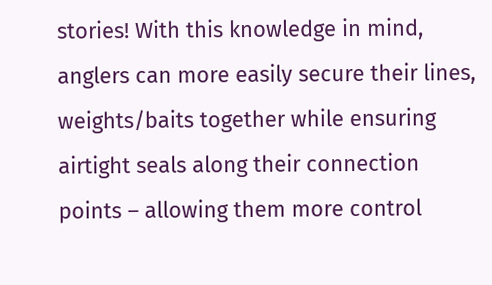stories! With this knowledge in mind, anglers can more easily secure their lines, weights/baits together while ensuring airtight seals along their connection points – allowing them more control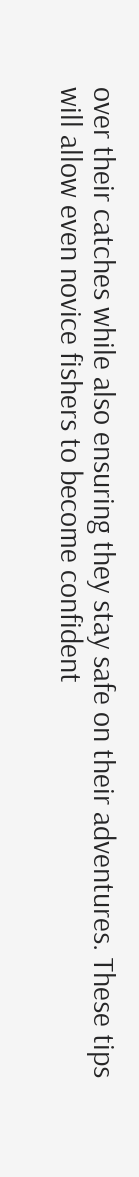over their catches while also ensuring they stay safe on their adventures. These tips will allow even novice fishers to become confident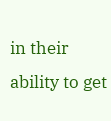in their ability to get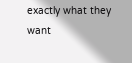exactly what they want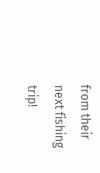from their next fishing trip!